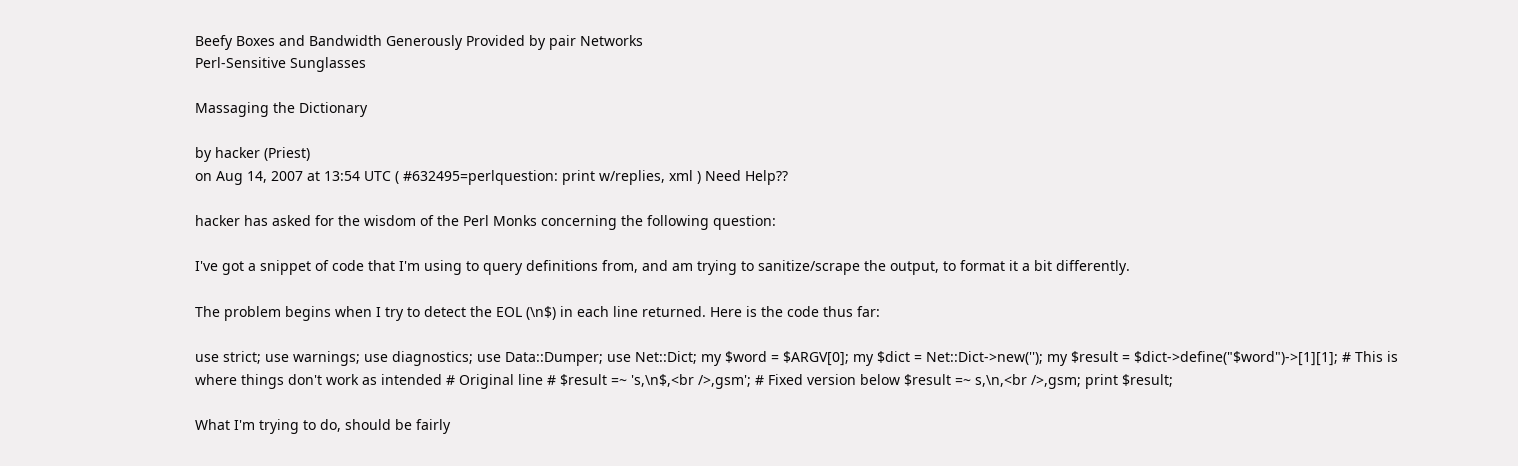Beefy Boxes and Bandwidth Generously Provided by pair Networks
Perl-Sensitive Sunglasses

Massaging the Dictionary

by hacker (Priest)
on Aug 14, 2007 at 13:54 UTC ( #632495=perlquestion: print w/replies, xml ) Need Help??

hacker has asked for the wisdom of the Perl Monks concerning the following question:

I've got a snippet of code that I'm using to query definitions from, and am trying to sanitize/scrape the output, to format it a bit differently.

The problem begins when I try to detect the EOL (\n$) in each line returned. Here is the code thus far:

use strict; use warnings; use diagnostics; use Data::Dumper; use Net::Dict; my $word = $ARGV[0]; my $dict = Net::Dict->new(''); my $result = $dict->define("$word")->[1][1]; # This is where things don't work as intended # Original line # $result =~ 's,\n$,<br />,gsm'; # Fixed version below $result =~ s,\n,<br />,gsm; print $result;

What I'm trying to do, should be fairly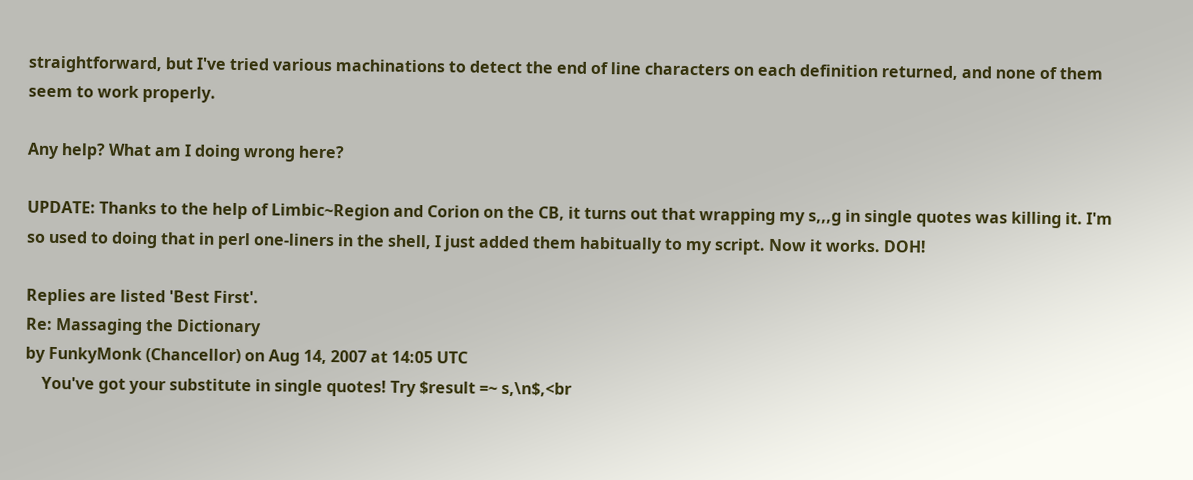straightforward, but I've tried various machinations to detect the end of line characters on each definition returned, and none of them seem to work properly.

Any help? What am I doing wrong here?

UPDATE: Thanks to the help of Limbic~Region and Corion on the CB, it turns out that wrapping my s,,,g in single quotes was killing it. I'm so used to doing that in perl one-liners in the shell, I just added them habitually to my script. Now it works. DOH!

Replies are listed 'Best First'.
Re: Massaging the Dictionary
by FunkyMonk (Chancellor) on Aug 14, 2007 at 14:05 UTC
    You've got your substitute in single quotes! Try $result =~ s,\n$,<br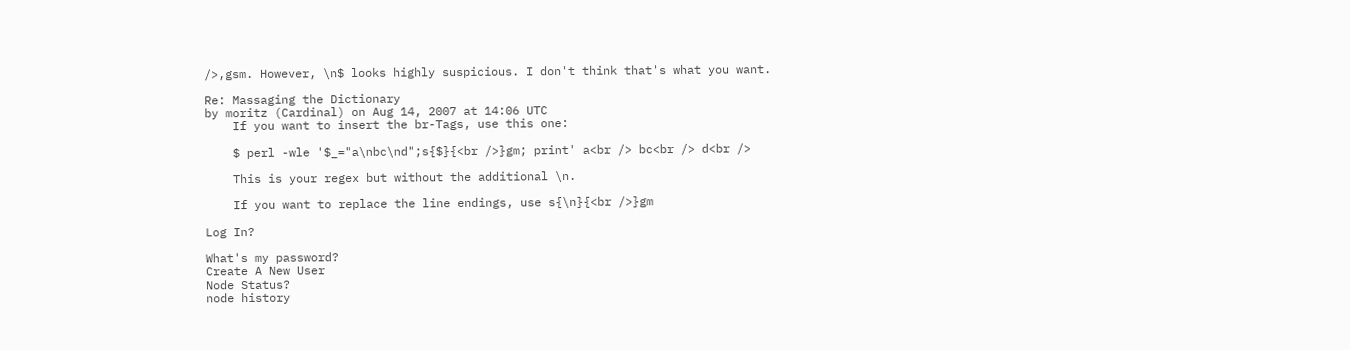/>,gsm. However, \n$ looks highly suspicious. I don't think that's what you want.

Re: Massaging the Dictionary
by moritz (Cardinal) on Aug 14, 2007 at 14:06 UTC
    If you want to insert the br-Tags, use this one:

    $ perl -wle '$_="a\nbc\nd";s{$}{<br />}gm; print' a<br /> bc<br /> d<br />

    This is your regex but without the additional \n.

    If you want to replace the line endings, use s{\n}{<br />}gm

Log In?

What's my password?
Create A New User
Node Status?
node history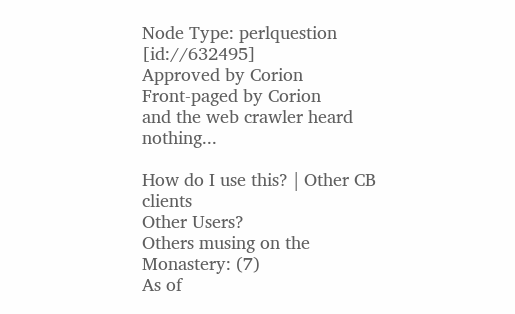Node Type: perlquestion [id://632495]
Approved by Corion
Front-paged by Corion
and the web crawler heard nothing...

How do I use this? | Other CB clients
Other Users?
Others musing on the Monastery: (7)
As of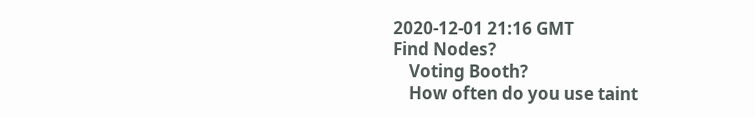2020-12-01 21:16 GMT
Find Nodes?
    Voting Booth?
    How often do you use taint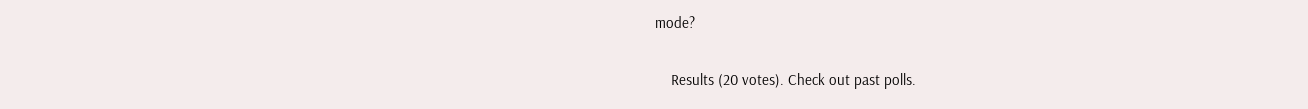mode?

    Results (20 votes). Check out past polls.